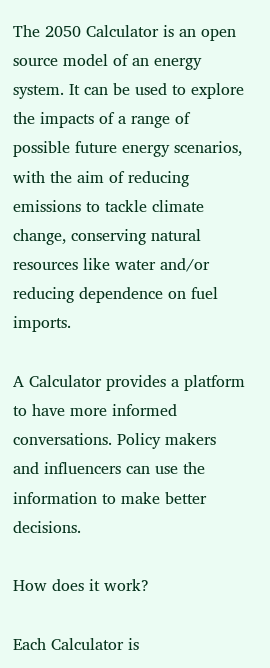The 2050 Calculator is an open source model of an energy system. It can be used to explore the impacts of a range of possible future energy scenarios, with the aim of reducing emissions to tackle climate change, conserving natural resources like water and/or reducing dependence on fuel imports.

A Calculator provides a platform to have more informed conversations. Policy makers and influencers can use the information to make better decisions.

How does it work?

Each Calculator is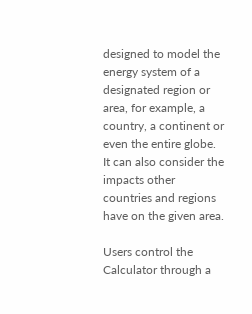designed to model the energy system of a designated region or area, for example, a country, a continent or even the entire globe. It can also consider the impacts other countries and regions have on the given area.

Users control the Calculator through a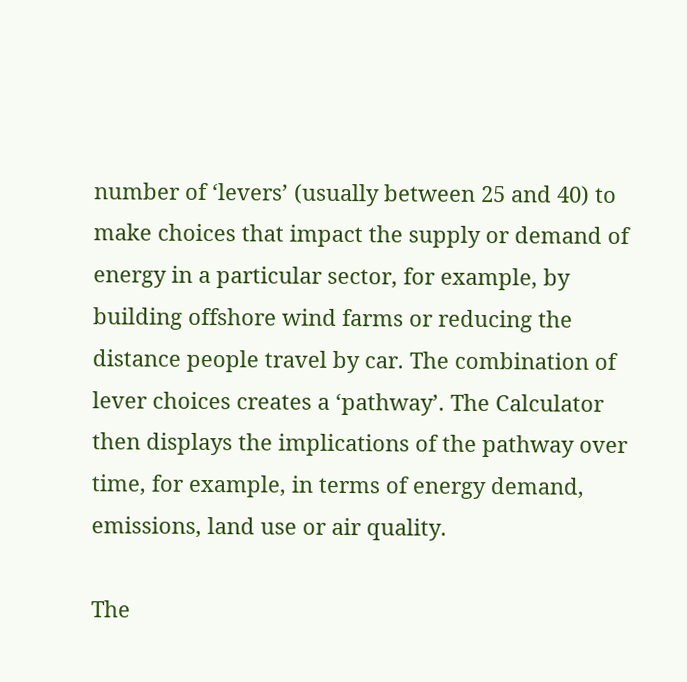number of ‘levers’ (usually between 25 and 40) to make choices that impact the supply or demand of energy in a particular sector, for example, by building offshore wind farms or reducing the distance people travel by car. The combination of lever choices creates a ‘pathway’. The Calculator then displays the implications of the pathway over time, for example, in terms of energy demand, emissions, land use or air quality.

The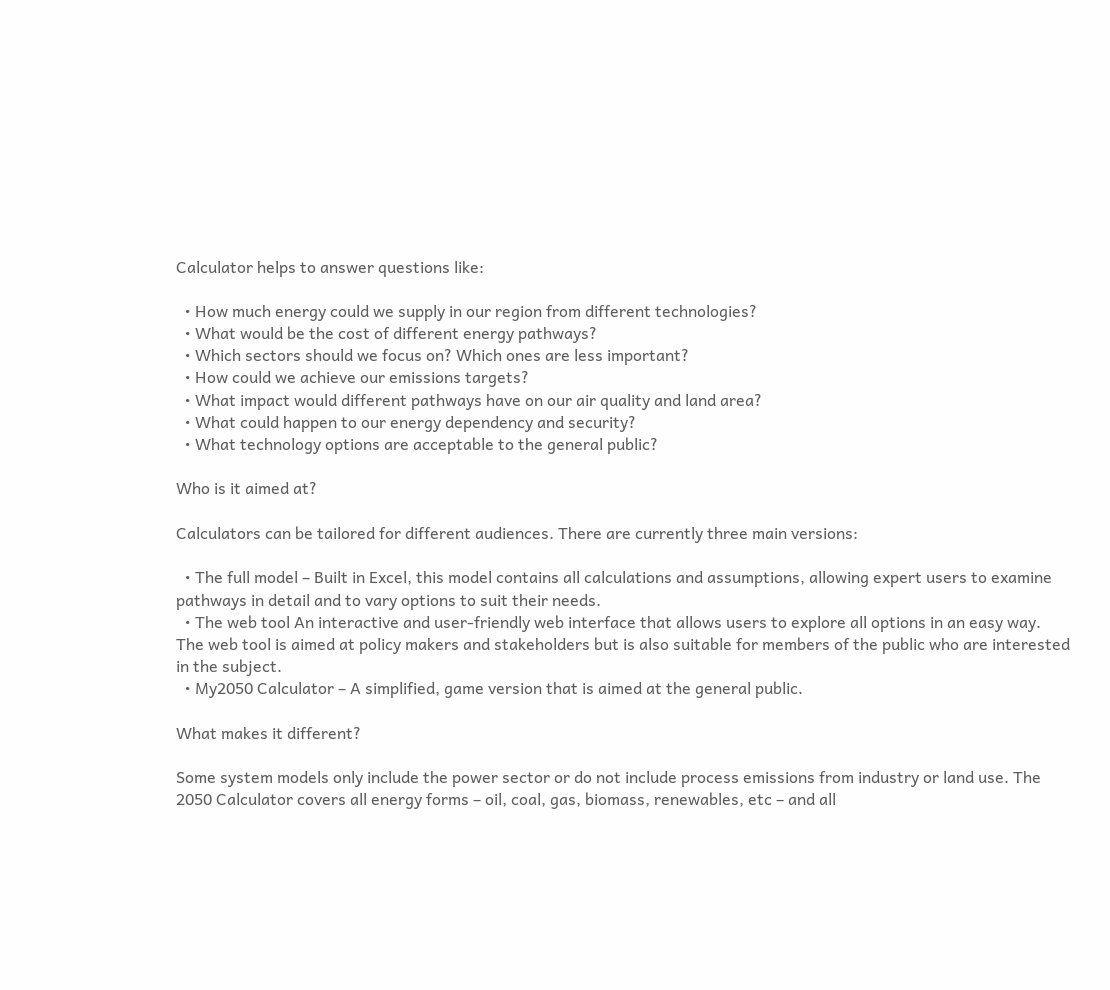Calculator helps to answer questions like:

  • How much energy could we supply in our region from different technologies?
  • What would be the cost of different energy pathways?
  • Which sectors should we focus on? Which ones are less important?
  • How could we achieve our emissions targets?
  • What impact would different pathways have on our air quality and land area?
  • What could happen to our energy dependency and security?
  • What technology options are acceptable to the general public?

Who is it aimed at?

Calculators can be tailored for different audiences. There are currently three main versions:

  • The full model – Built in Excel, this model contains all calculations and assumptions, allowing expert users to examine pathways in detail and to vary options to suit their needs.
  • The web tool An interactive and user-friendly web interface that allows users to explore all options in an easy way. The web tool is aimed at policy makers and stakeholders but is also suitable for members of the public who are interested in the subject.
  • My2050 Calculator – A simplified, game version that is aimed at the general public.

What makes it different?

Some system models only include the power sector or do not include process emissions from industry or land use. The 2050 Calculator covers all energy forms – oil, coal, gas, biomass, renewables, etc – and all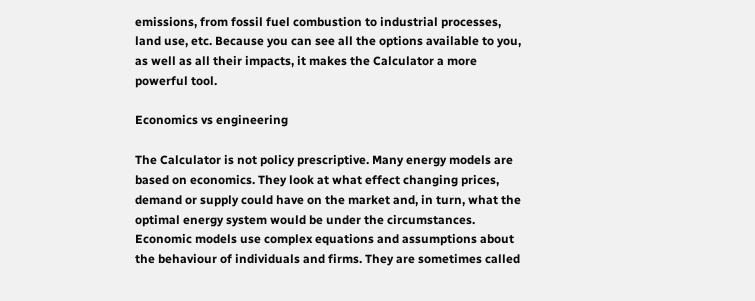emissions, from fossil fuel combustion to industrial processes, land use, etc. Because you can see all the options available to you, as well as all their impacts, it makes the Calculator a more powerful tool.

Economics vs engineering

The Calculator is not policy prescriptive. Many energy models are based on economics. They look at what effect changing prices, demand or supply could have on the market and, in turn, what the optimal energy system would be under the circumstances. Economic models use complex equations and assumptions about the behaviour of individuals and firms. They are sometimes called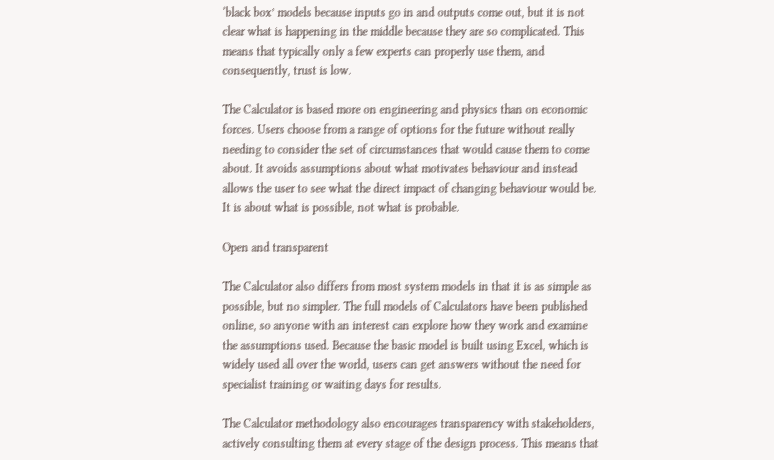‘black box’ models because inputs go in and outputs come out, but it is not clear what is happening in the middle because they are so complicated. This means that typically only a few experts can properly use them, and consequently, trust is low.

The Calculator is based more on engineering and physics than on economic forces. Users choose from a range of options for the future without really needing to consider the set of circumstances that would cause them to come about. It avoids assumptions about what motivates behaviour and instead allows the user to see what the direct impact of changing behaviour would be. It is about what is possible, not what is probable.

Open and transparent

The Calculator also differs from most system models in that it is as simple as possible, but no simpler. The full models of Calculators have been published online, so anyone with an interest can explore how they work and examine the assumptions used. Because the basic model is built using Excel, which is widely used all over the world, users can get answers without the need for specialist training or waiting days for results.

The Calculator methodology also encourages transparency with stakeholders, actively consulting them at every stage of the design process. This means that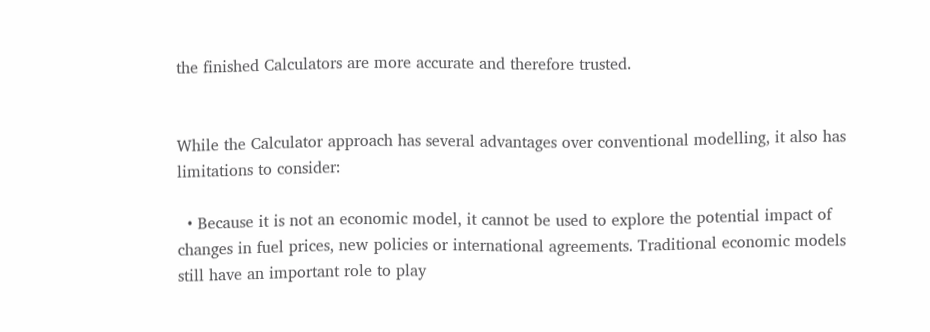the finished Calculators are more accurate and therefore trusted.


While the Calculator approach has several advantages over conventional modelling, it also has limitations to consider:

  • Because it is not an economic model, it cannot be used to explore the potential impact of changes in fuel prices, new policies or international agreements. Traditional economic models still have an important role to play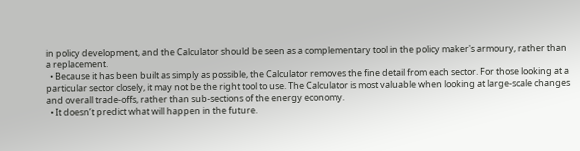in policy development, and the Calculator should be seen as a complementary tool in the policy maker's armoury, rather than a replacement.
  • Because it has been built as simply as possible, the Calculator removes the fine detail from each sector. For those looking at a particular sector closely, it may not be the right tool to use. The Calculator is most valuable when looking at large-scale changes and overall trade-offs, rather than sub-sections of the energy economy.
  • It doesn’t predict what will happen in the future.